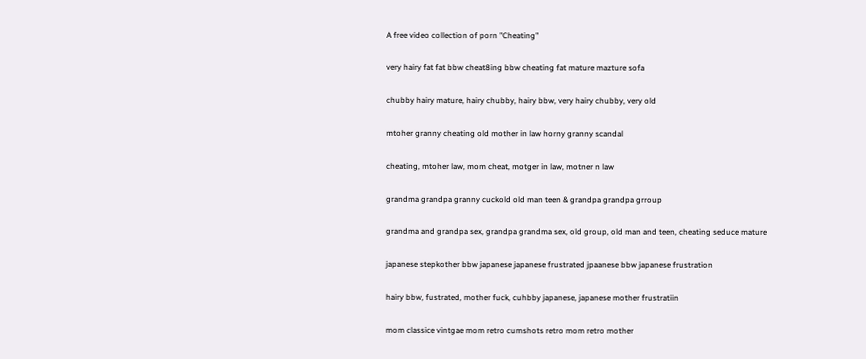A free video collection of porn "Cheating"

very hairy fat fat bbw cheat8ing bbw cheating fat mature mazture sofa

chubby hairy mature, hairy chubby, hairy bbw, very hairy chubby, very old

mtoher granny cheating old mother in law horny granny scandal

cheating, mtoher law, mom cheat, motger in law, motner n law

grandma grandpa granny cuckold old man teen & grandpa grandpa grroup

grandma and grandpa sex, grandpa grandma sex, old group, old man and teen, cheating seduce mature

japanese stepkother bbw japanese japanese frustrated jpaanese bbw japanese frustration

hairy bbw, fustrated, mother fuck, cuhbby japanese, japanese mother frustratiin

mom classice vintgae mom retro cumshots retro mom retro mother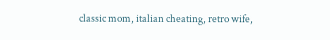classic mom, italian cheating, retro wife,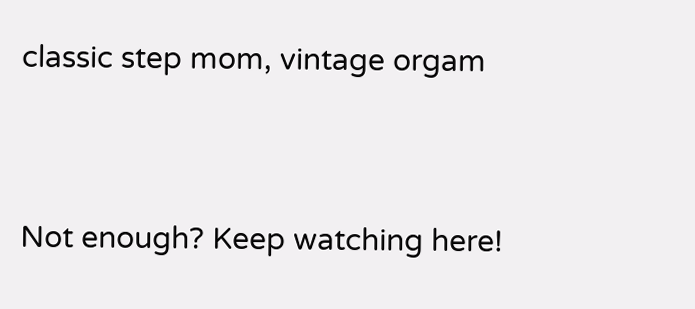classic step mom, vintage orgam


Not enough? Keep watching here!